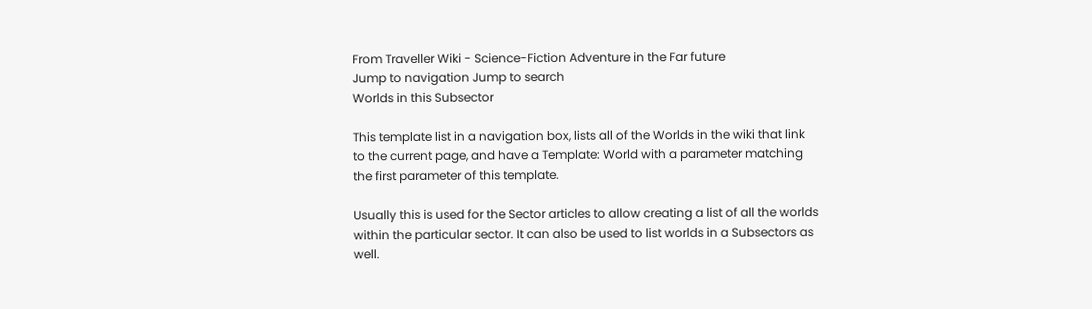From Traveller Wiki - Science-Fiction Adventure in the Far future
Jump to navigation Jump to search
Worlds in this Subsector

This template list in a navigation box, lists all of the Worlds in the wiki that link to the current page, and have a Template: World with a parameter matching the first parameter of this template.

Usually this is used for the Sector articles to allow creating a list of all the worlds within the particular sector. It can also be used to list worlds in a Subsectors as well.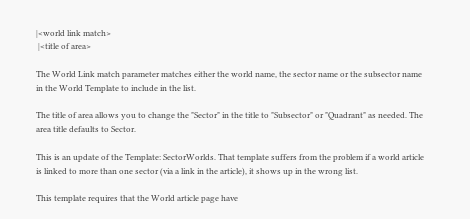|<world link match>
 |<title of area>

The World Link match parameter matches either the world name, the sector name or the subsector name in the World Template to include in the list.

The title of area allows you to change the "Sector" in the title to "Subsector" or "Quadrant" as needed. The area title defaults to Sector.

This is an update of the Template: SectorWorlds. That template suffers from the problem if a world article is linked to more than one sector (via a link in the article), it shows up in the wrong list.

This template requires that the World article page have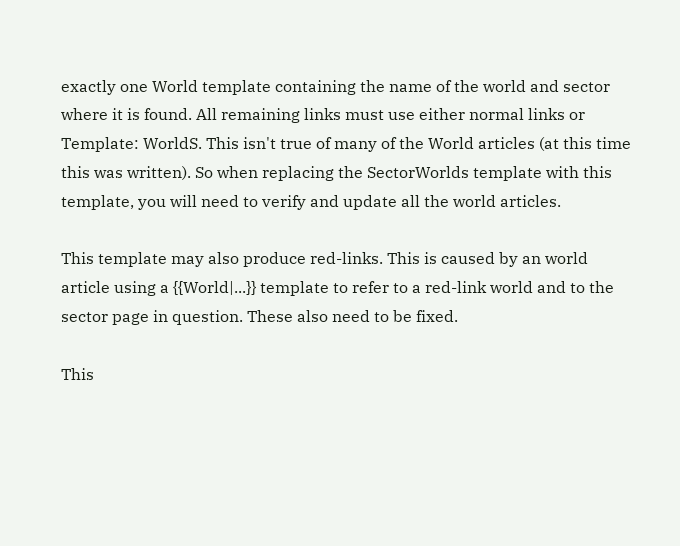exactly one World template containing the name of the world and sector where it is found. All remaining links must use either normal links or Template: WorldS. This isn't true of many of the World articles (at this time this was written). So when replacing the SectorWorlds template with this template, you will need to verify and update all the world articles.

This template may also produce red-links. This is caused by an world article using a {{World|...}} template to refer to a red-link world and to the sector page in question. These also need to be fixed.

This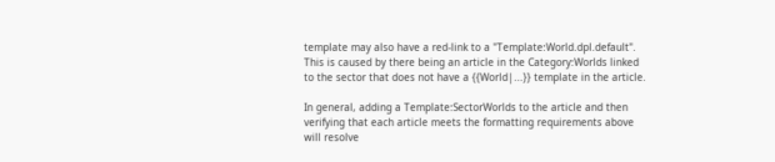template may also have a red-link to a "Template:World.dpl.default". This is caused by there being an article in the Category:Worlds linked to the sector that does not have a {{World|...}} template in the article.

In general, adding a Template:SectorWorlds to the article and then verifying that each article meets the formatting requirements above will resolve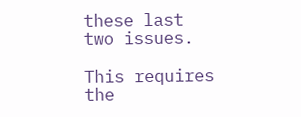these last two issues.

This requires the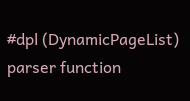#dpl (DynamicPageList) parser function